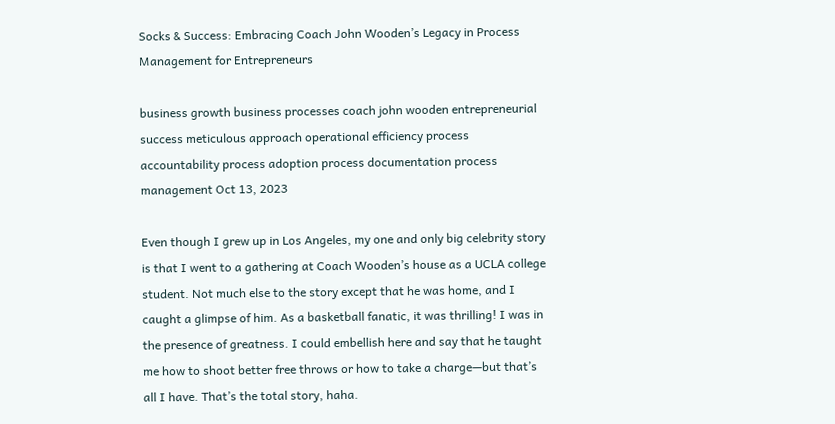Socks & Success: Embracing Coach John Wooden’s Legacy in Process Management for Entrepreneurs

business growth business processes coach john wooden entrepreneurial success meticulous approach operational efficiency process accountability process adoption process documentation process management Oct 13, 2023

Even though I grew up in Los Angeles, my one and only big celebrity story is that I went to a gathering at Coach Wooden’s house as a UCLA college student. Not much else to the story except that he was home, and I caught a glimpse of him. As a basketball fanatic, it was thrilling! I was in the presence of greatness. I could embellish here and say that he taught me how to shoot better free throws or how to take a charge—but that’s all I have. That’s the total story, haha.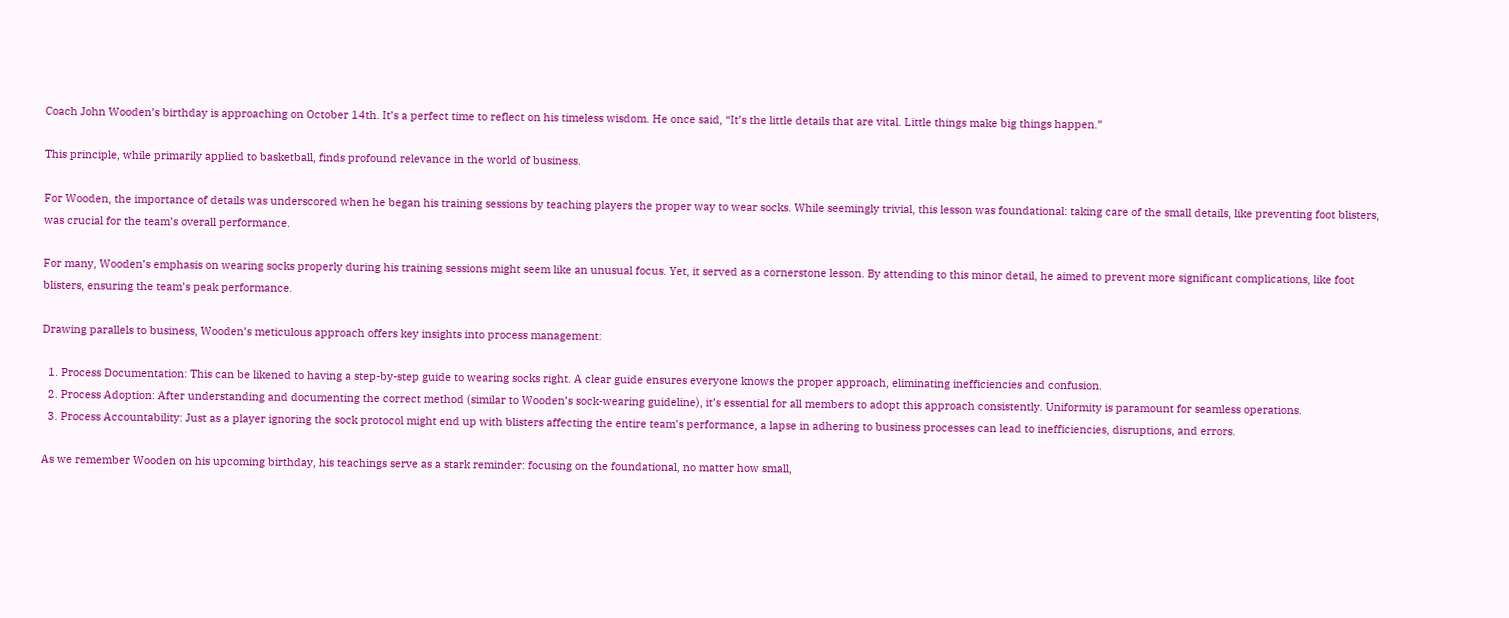Coach John Wooden’s birthday is approaching on October 14th. It’s a perfect time to reflect on his timeless wisdom. He once said, “It’s the little details that are vital. Little things make big things happen.”

This principle, while primarily applied to basketball, finds profound relevance in the world of business.

For Wooden, the importance of details was underscored when he began his training sessions by teaching players the proper way to wear socks. While seemingly trivial, this lesson was foundational: taking care of the small details, like preventing foot blisters, was crucial for the team’s overall performance.

For many, Wooden’s emphasis on wearing socks properly during his training sessions might seem like an unusual focus. Yet, it served as a cornerstone lesson. By attending to this minor detail, he aimed to prevent more significant complications, like foot blisters, ensuring the team’s peak performance.

Drawing parallels to business, Wooden’s meticulous approach offers key insights into process management:

  1. Process Documentation: This can be likened to having a step-by-step guide to wearing socks right. A clear guide ensures everyone knows the proper approach, eliminating inefficiencies and confusion.
  2. Process Adoption: After understanding and documenting the correct method (similar to Wooden’s sock-wearing guideline), it’s essential for all members to adopt this approach consistently. Uniformity is paramount for seamless operations.
  3. Process Accountability: Just as a player ignoring the sock protocol might end up with blisters affecting the entire team’s performance, a lapse in adhering to business processes can lead to inefficiencies, disruptions, and errors.

As we remember Wooden on his upcoming birthday, his teachings serve as a stark reminder: focusing on the foundational, no matter how small,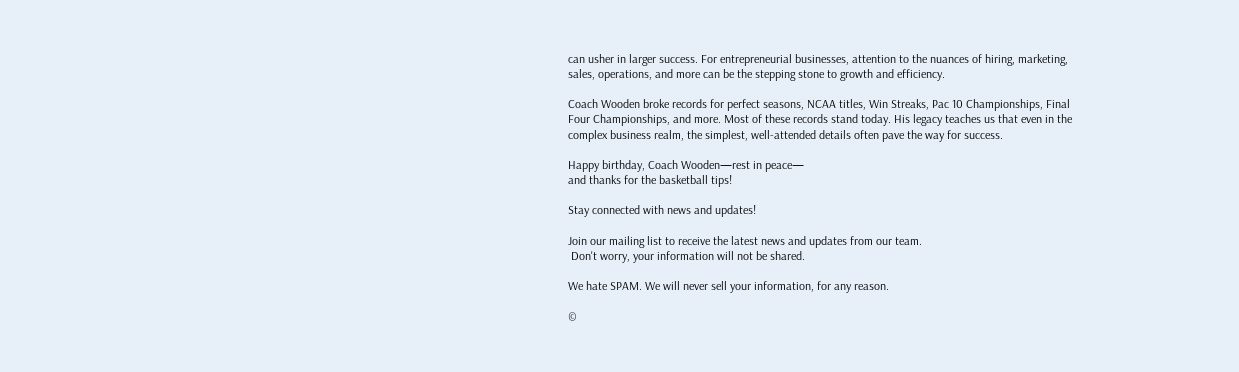can usher in larger success. For entrepreneurial businesses, attention to the nuances of hiring, marketing, sales, operations, and more can be the stepping stone to growth and efficiency.

Coach Wooden broke records for perfect seasons, NCAA titles, Win Streaks, Pac 10 Championships, Final Four Championships, and more. Most of these records stand today. His legacy teaches us that even in the complex business realm, the simplest, well-attended details often pave the way for success.

Happy birthday, Coach Wooden—rest in peace—
and thanks for the basketball tips!

Stay connected with news and updates!

Join our mailing list to receive the latest news and updates from our team.
 Don't worry, your information will not be shared.

We hate SPAM. We will never sell your information, for any reason.

©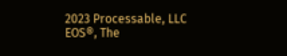2023 Processable, LLC
EOS®, The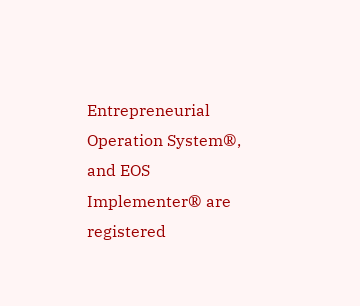Entrepreneurial Operation System®, and EOS Implementer® are registered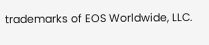trademarks of EOS Worldwide, LLC.